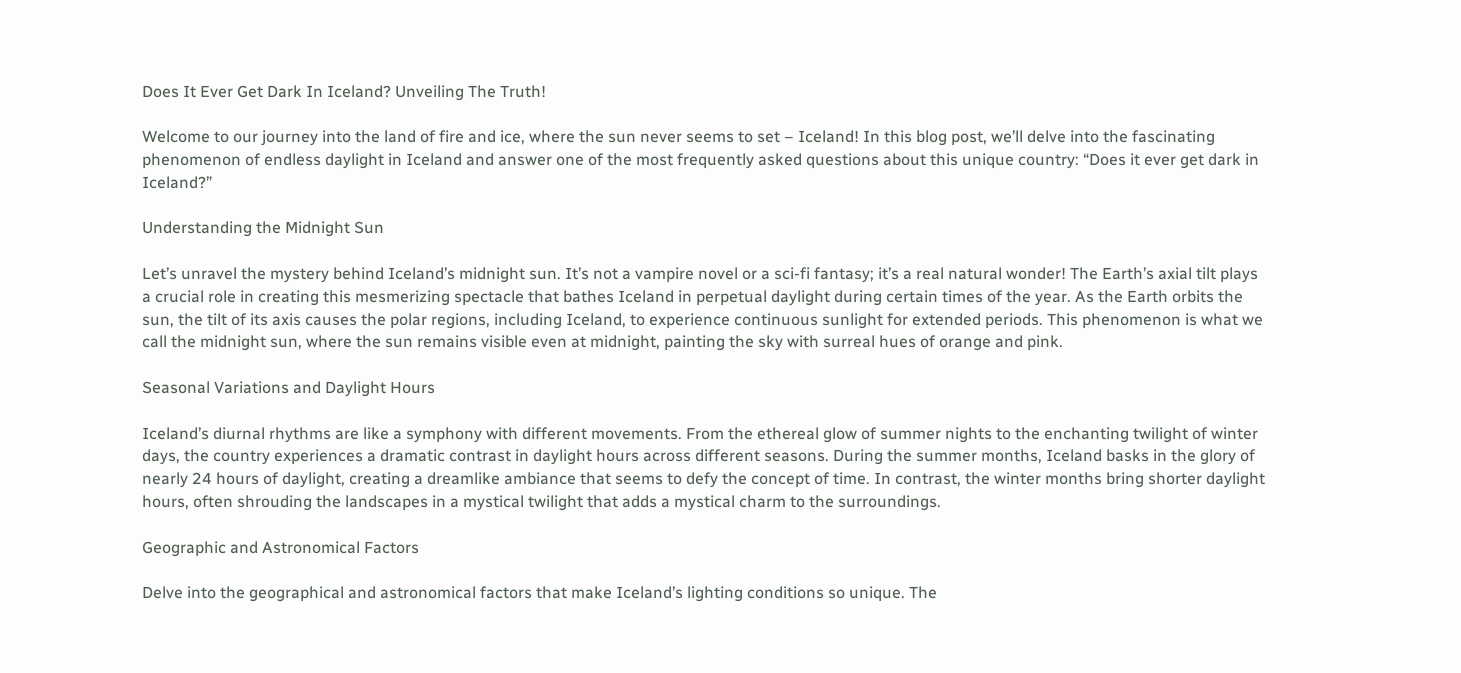Does It Ever Get Dark In Iceland? Unveiling The Truth!

Welcome to our journey into the land of fire and ice, where the sun never seems to set – Iceland! In this blog post, we’ll delve into the fascinating phenomenon of endless daylight in Iceland and answer one of the most frequently asked questions about this unique country: “Does it ever get dark in Iceland?”

Understanding the Midnight Sun

Let’s unravel the mystery behind Iceland’s midnight sun. It’s not a vampire novel or a sci-fi fantasy; it’s a real natural wonder! The Earth’s axial tilt plays a crucial role in creating this mesmerizing spectacle that bathes Iceland in perpetual daylight during certain times of the year. As the Earth orbits the sun, the tilt of its axis causes the polar regions, including Iceland, to experience continuous sunlight for extended periods. This phenomenon is what we call the midnight sun, where the sun remains visible even at midnight, painting the sky with surreal hues of orange and pink.

Seasonal Variations and Daylight Hours

Iceland’s diurnal rhythms are like a symphony with different movements. From the ethereal glow of summer nights to the enchanting twilight of winter days, the country experiences a dramatic contrast in daylight hours across different seasons. During the summer months, Iceland basks in the glory of nearly 24 hours of daylight, creating a dreamlike ambiance that seems to defy the concept of time. In contrast, the winter months bring shorter daylight hours, often shrouding the landscapes in a mystical twilight that adds a mystical charm to the surroundings.

Geographic and Astronomical Factors

Delve into the geographical and astronomical factors that make Iceland’s lighting conditions so unique. The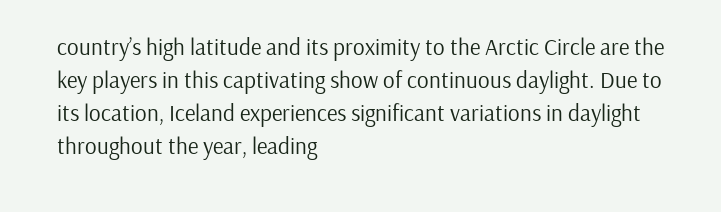country’s high latitude and its proximity to the Arctic Circle are the key players in this captivating show of continuous daylight. Due to its location, Iceland experiences significant variations in daylight throughout the year, leading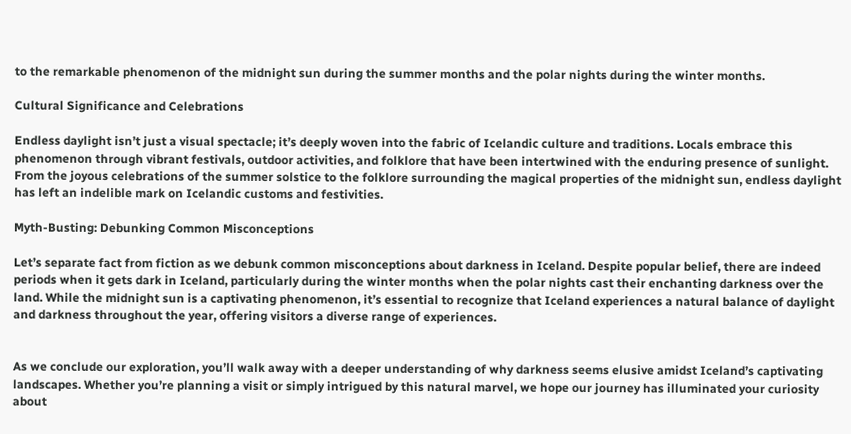to the remarkable phenomenon of the midnight sun during the summer months and the polar nights during the winter months.

Cultural Significance and Celebrations

Endless daylight isn’t just a visual spectacle; it’s deeply woven into the fabric of Icelandic culture and traditions. Locals embrace this phenomenon through vibrant festivals, outdoor activities, and folklore that have been intertwined with the enduring presence of sunlight. From the joyous celebrations of the summer solstice to the folklore surrounding the magical properties of the midnight sun, endless daylight has left an indelible mark on Icelandic customs and festivities.

Myth-Busting: Debunking Common Misconceptions

Let’s separate fact from fiction as we debunk common misconceptions about darkness in Iceland. Despite popular belief, there are indeed periods when it gets dark in Iceland, particularly during the winter months when the polar nights cast their enchanting darkness over the land. While the midnight sun is a captivating phenomenon, it’s essential to recognize that Iceland experiences a natural balance of daylight and darkness throughout the year, offering visitors a diverse range of experiences.


As we conclude our exploration, you’ll walk away with a deeper understanding of why darkness seems elusive amidst Iceland’s captivating landscapes. Whether you’re planning a visit or simply intrigued by this natural marvel, we hope our journey has illuminated your curiosity about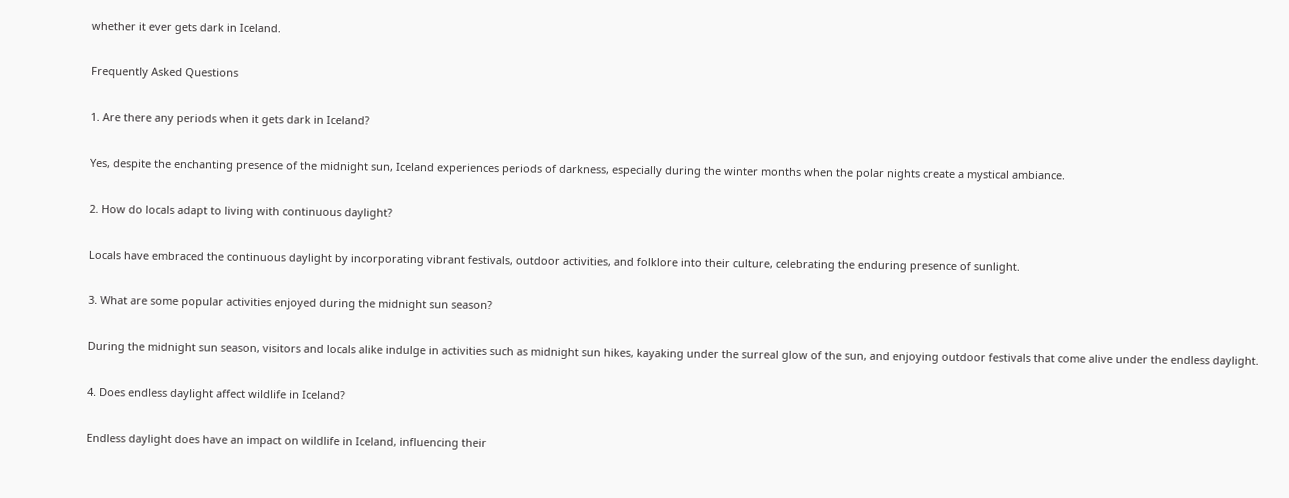whether it ever gets dark in Iceland.

Frequently Asked Questions

1. Are there any periods when it gets dark in Iceland?

Yes, despite the enchanting presence of the midnight sun, Iceland experiences periods of darkness, especially during the winter months when the polar nights create a mystical ambiance.

2. How do locals adapt to living with continuous daylight?

Locals have embraced the continuous daylight by incorporating vibrant festivals, outdoor activities, and folklore into their culture, celebrating the enduring presence of sunlight.

3. What are some popular activities enjoyed during the midnight sun season?

During the midnight sun season, visitors and locals alike indulge in activities such as midnight sun hikes, kayaking under the surreal glow of the sun, and enjoying outdoor festivals that come alive under the endless daylight.

4. Does endless daylight affect wildlife in Iceland?

Endless daylight does have an impact on wildlife in Iceland, influencing their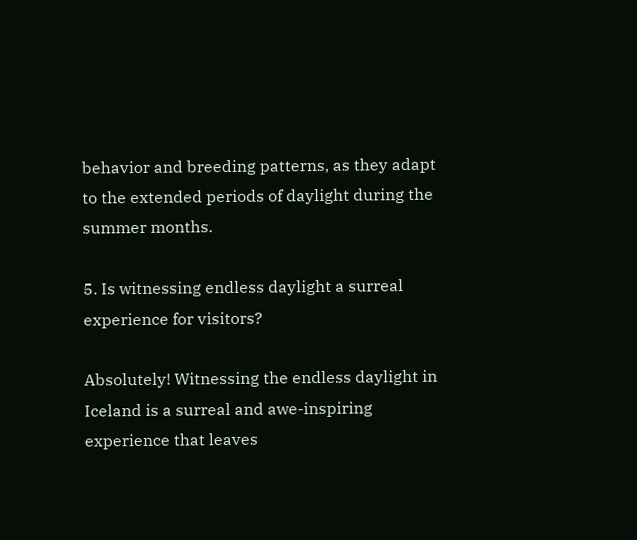behavior and breeding patterns, as they adapt to the extended periods of daylight during the summer months.

5. Is witnessing endless daylight a surreal experience for visitors?

Absolutely! Witnessing the endless daylight in Iceland is a surreal and awe-inspiring experience that leaves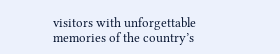visitors with unforgettable memories of the country’s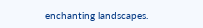enchanting landscapes.